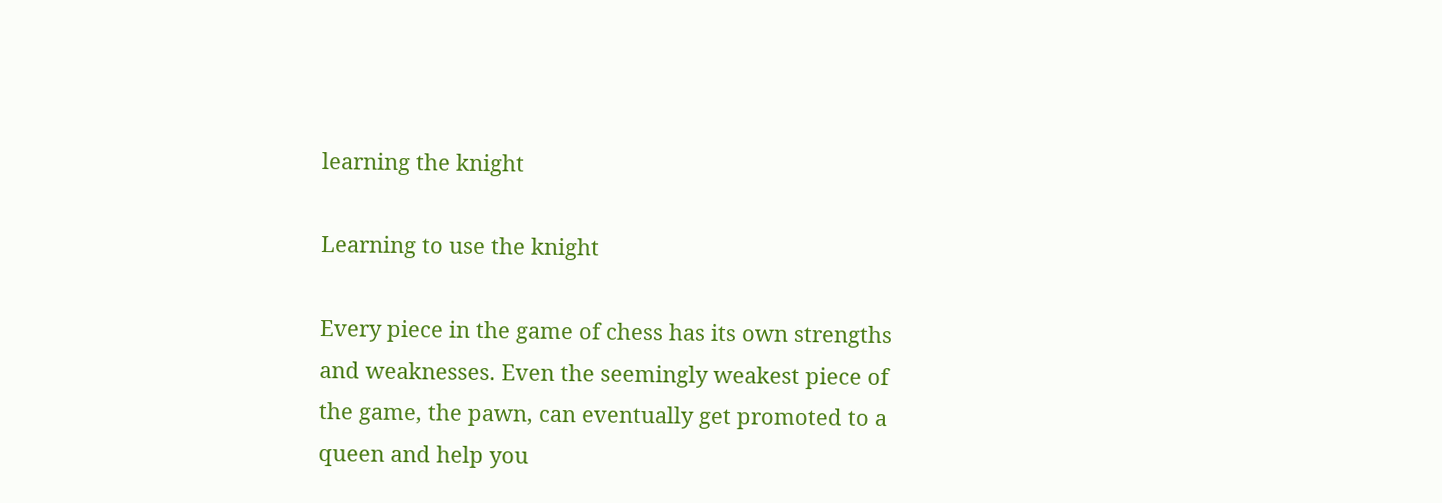learning the knight

Learning to use the knight

Every piece in the game of chess has its own strengths and weaknesses. Even the seemingly weakest piece of the game, the pawn, can eventually get promoted to a queen and help you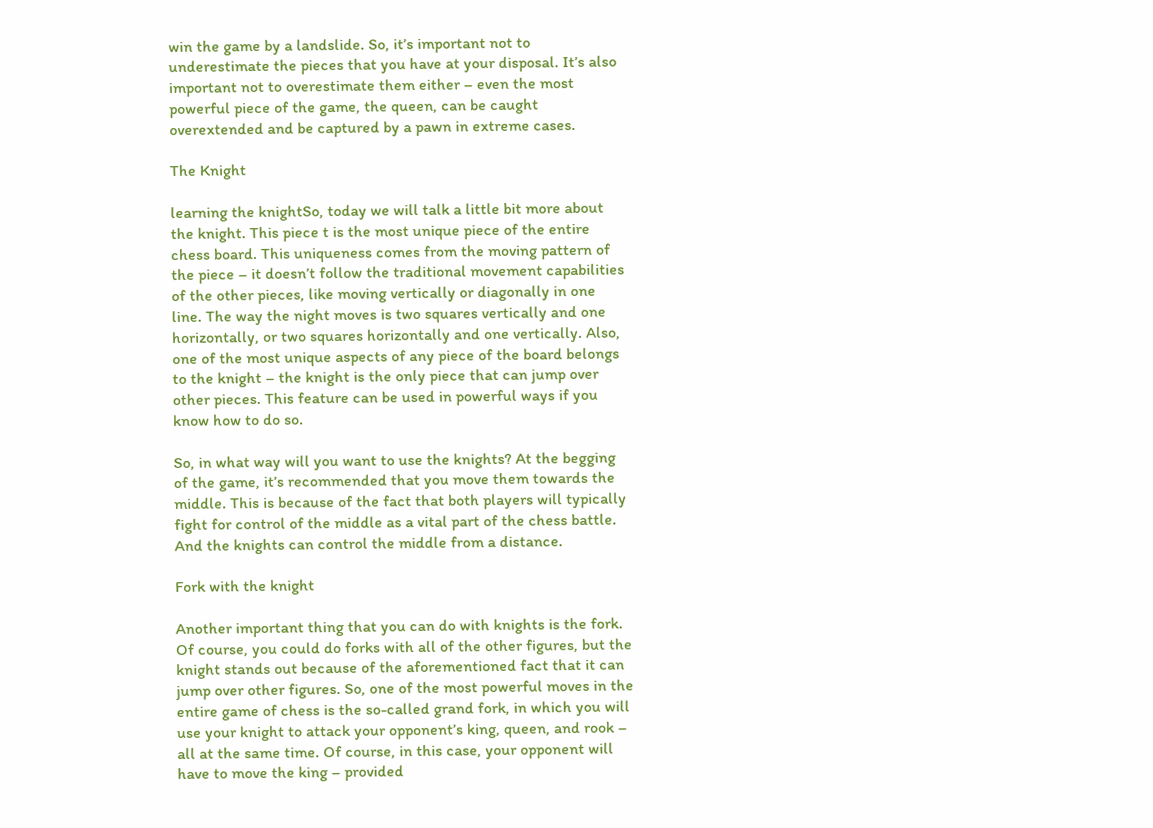win the game by a landslide. So, it’s important not to underestimate the pieces that you have at your disposal. It’s also important not to overestimate them either – even the most powerful piece of the game, the queen, can be caught overextended and be captured by a pawn in extreme cases.

The Knight

learning the knightSo, today we will talk a little bit more about the knight. This piece t is the most unique piece of the entire chess board. This uniqueness comes from the moving pattern of the piece – it doesn’t follow the traditional movement capabilities of the other pieces, like moving vertically or diagonally in one line. The way the night moves is two squares vertically and one horizontally, or two squares horizontally and one vertically. Also, one of the most unique aspects of any piece of the board belongs to the knight – the knight is the only piece that can jump over other pieces. This feature can be used in powerful ways if you know how to do so.

So, in what way will you want to use the knights? At the begging of the game, it’s recommended that you move them towards the middle. This is because of the fact that both players will typically fight for control of the middle as a vital part of the chess battle. And the knights can control the middle from a distance.

Fork with the knight

Another important thing that you can do with knights is the fork. Of course, you could do forks with all of the other figures, but the knight stands out because of the aforementioned fact that it can jump over other figures. So, one of the most powerful moves in the entire game of chess is the so-called grand fork, in which you will use your knight to attack your opponent’s king, queen, and rook – all at the same time. Of course, in this case, your opponent will have to move the king – provided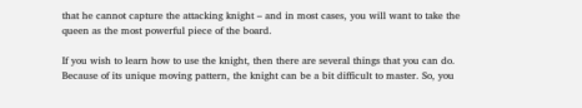that he cannot capture the attacking knight – and in most cases, you will want to take the queen as the most powerful piece of the board.

If you wish to learn how to use the knight, then there are several things that you can do. Because of its unique moving pattern, the knight can be a bit difficult to master. So, you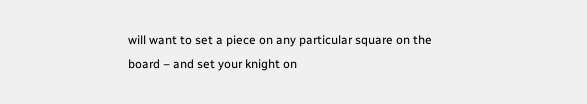will want to set a piece on any particular square on the board – and set your knight on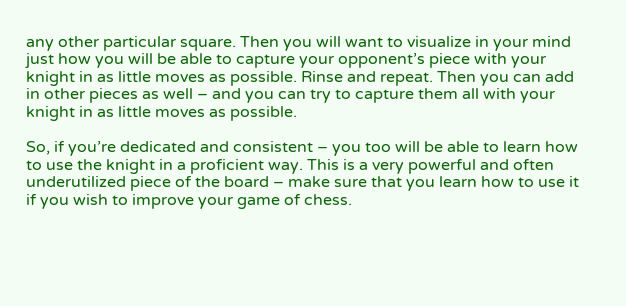any other particular square. Then you will want to visualize in your mind just how you will be able to capture your opponent’s piece with your knight in as little moves as possible. Rinse and repeat. Then you can add in other pieces as well – and you can try to capture them all with your knight in as little moves as possible.

So, if you’re dedicated and consistent – you too will be able to learn how to use the knight in a proficient way. This is a very powerful and often underutilized piece of the board – make sure that you learn how to use it if you wish to improve your game of chess.